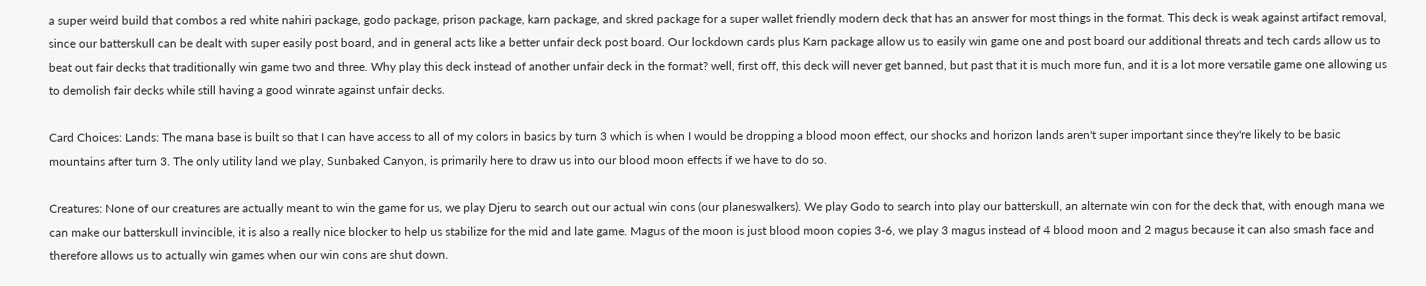a super weird build that combos a red white nahiri package, godo package, prison package, karn package, and skred package for a super wallet friendly modern deck that has an answer for most things in the format. This deck is weak against artifact removal, since our batterskull can be dealt with super easily post board, and in general acts like a better unfair deck post board. Our lockdown cards plus Karn package allow us to easily win game one and post board our additional threats and tech cards allow us to beat out fair decks that traditionally win game two and three. Why play this deck instead of another unfair deck in the format? well, first off, this deck will never get banned, but past that it is much more fun, and it is a lot more versatile game one allowing us to demolish fair decks while still having a good winrate against unfair decks.

Card Choices: Lands: The mana base is built so that I can have access to all of my colors in basics by turn 3 which is when I would be dropping a blood moon effect, our shocks and horizon lands aren't super important since they're likely to be basic mountains after turn 3. The only utility land we play, Sunbaked Canyon, is primarily here to draw us into our blood moon effects if we have to do so.

Creatures: None of our creatures are actually meant to win the game for us, we play Djeru to search out our actual win cons (our planeswalkers). We play Godo to search into play our batterskull, an alternate win con for the deck that, with enough mana we can make our batterskull invincible, it is also a really nice blocker to help us stabilize for the mid and late game. Magus of the moon is just blood moon copies 3-6, we play 3 magus instead of 4 blood moon and 2 magus because it can also smash face and therefore allows us to actually win games when our win cons are shut down.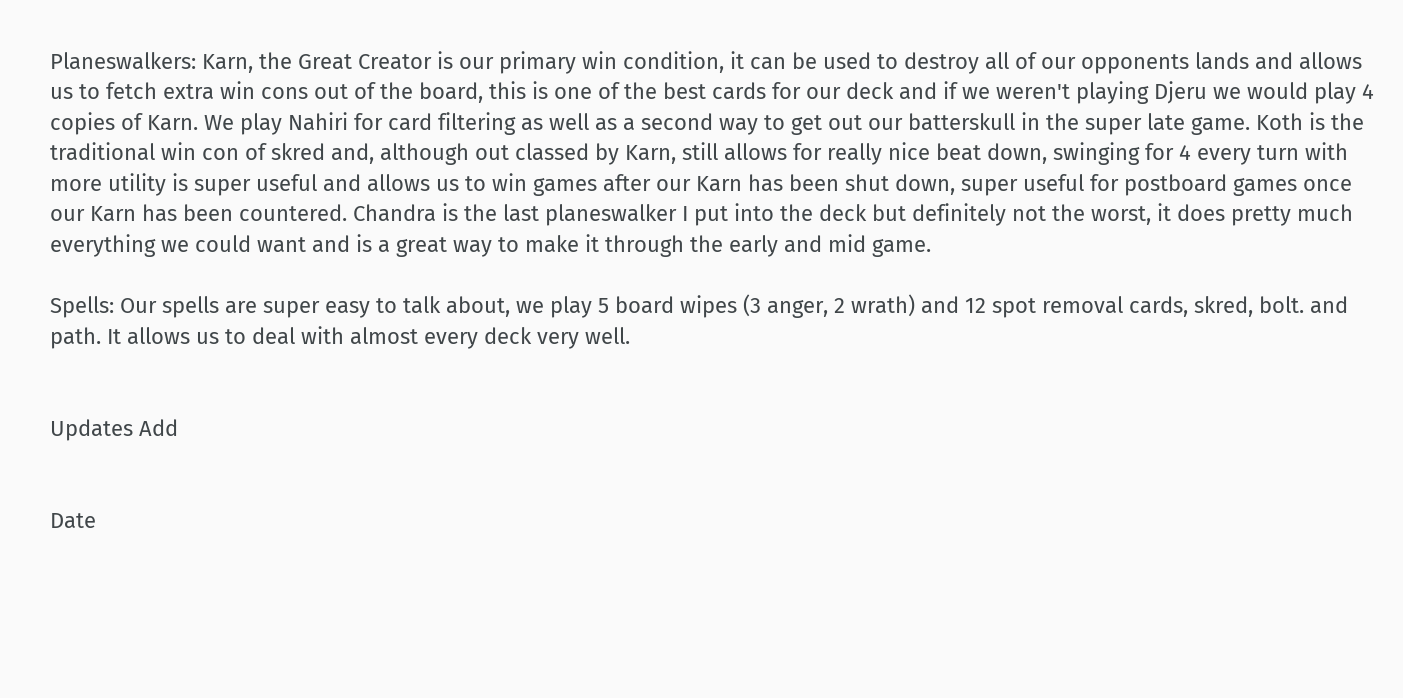Planeswalkers: Karn, the Great Creator is our primary win condition, it can be used to destroy all of our opponents lands and allows us to fetch extra win cons out of the board, this is one of the best cards for our deck and if we weren't playing Djeru we would play 4 copies of Karn. We play Nahiri for card filtering as well as a second way to get out our batterskull in the super late game. Koth is the traditional win con of skred and, although out classed by Karn, still allows for really nice beat down, swinging for 4 every turn with more utility is super useful and allows us to win games after our Karn has been shut down, super useful for postboard games once our Karn has been countered. Chandra is the last planeswalker I put into the deck but definitely not the worst, it does pretty much everything we could want and is a great way to make it through the early and mid game.

Spells: Our spells are super easy to talk about, we play 5 board wipes (3 anger, 2 wrath) and 12 spot removal cards, skred, bolt. and path. It allows us to deal with almost every deck very well.


Updates Add


Date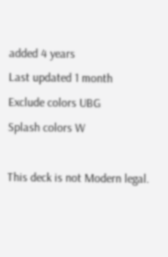added 4 years
Last updated 1 month
Exclude colors UBG
Splash colors W

This deck is not Modern legal.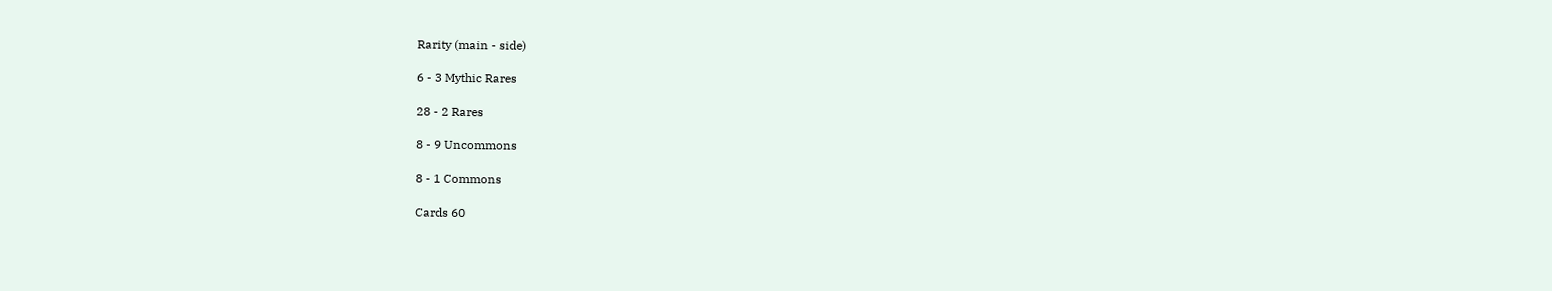Rarity (main - side)

6 - 3 Mythic Rares

28 - 2 Rares

8 - 9 Uncommons

8 - 1 Commons

Cards 60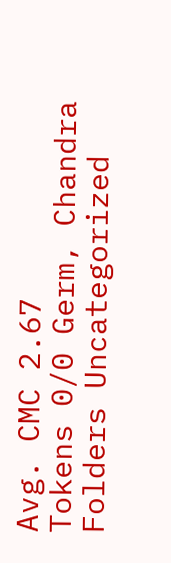Avg. CMC 2.67
Tokens 0/0 Germ, Chandra
Folders Uncategorized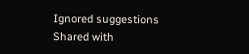Ignored suggestions
Shared with